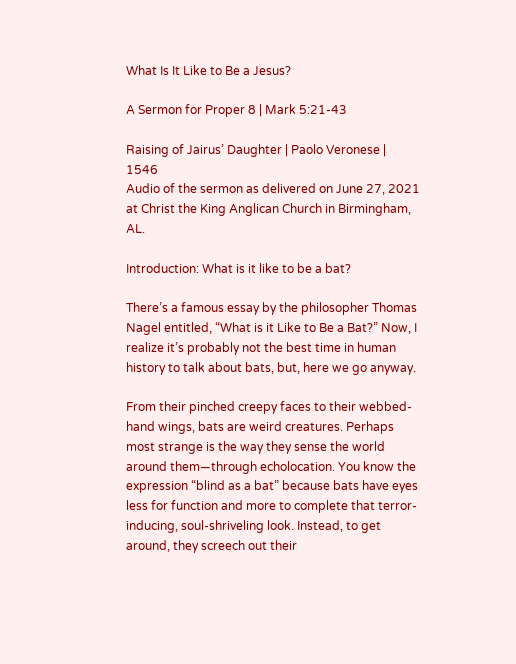What Is It Like to Be a Jesus?

A Sermon for Proper 8 | Mark 5:21-43

Raising of Jairus’ Daughter | Paolo Veronese | 1546
Audio of the sermon as delivered on June 27, 2021 at Christ the King Anglican Church in Birmingham, AL.

Introduction: What is it like to be a bat?

There’s a famous essay by the philosopher Thomas Nagel entitled, “What is it Like to Be a Bat?” Now, I realize it’s probably not the best time in human history to talk about bats, but, here we go anyway.

From their pinched creepy faces to their webbed-hand wings, bats are weird creatures. Perhaps most strange is the way they sense the world around them—through echolocation. You know the expression “blind as a bat” because bats have eyes less for function and more to complete that terror-inducing, soul-shriveling look. Instead, to get around, they screech out their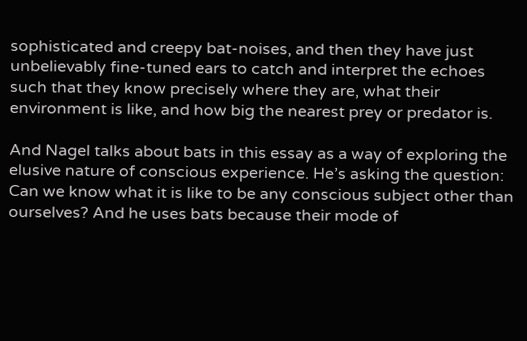sophisticated and creepy bat-noises, and then they have just unbelievably fine-tuned ears to catch and interpret the echoes such that they know precisely where they are, what their environment is like, and how big the nearest prey or predator is.

And Nagel talks about bats in this essay as a way of exploring the elusive nature of conscious experience. He’s asking the question: Can we know what it is like to be any conscious subject other than ourselves? And he uses bats because their mode of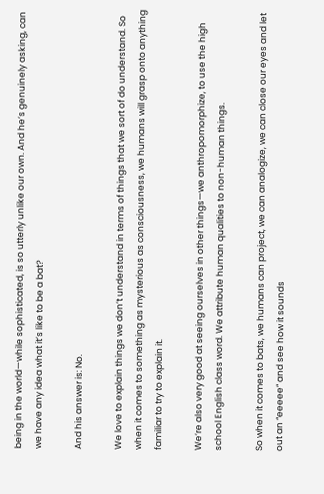being in the world—while sophisticated, is so utterly unlike our own. And he’s genuinely asking, can we have any idea what it’s like to be a bat?

And his answer is: No.

We love to explain things we don’t understand in terms of things that we sort of do understand. So when it comes to something as mysterious as consciousness, we humans will grasp onto anything familiar to try to explain it.

We’re also very good at seeing ourselves in other things—we anthropomorphize, to use the high school English class word. We attribute human qualities to non-human things.

So when it comes to bats, we humans can project, we can analogize, we can close our eyes and let out an “eeeee” and see how it sounds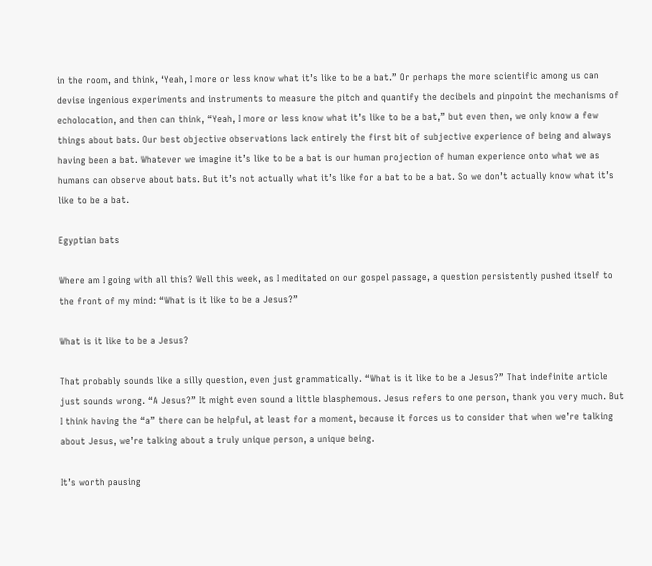in the room, and think, ‘Yeah, I more or less know what it’s like to be a bat.” Or perhaps the more scientific among us can devise ingenious experiments and instruments to measure the pitch and quantify the decibels and pinpoint the mechanisms of echolocation, and then can think, “Yeah, I more or less know what it’s like to be a bat,” but even then, we only know a few things about bats. Our best objective observations lack entirely the first bit of subjective experience of being and always having been a bat. Whatever we imagine it’s like to be a bat is our human projection of human experience onto what we as humans can observe about bats. But it’s not actually what it’s like for a bat to be a bat. So we don’t actually know what it’s like to be a bat.

Egyptian bats

Where am I going with all this? Well this week, as I meditated on our gospel passage, a question persistently pushed itself to the front of my mind: “What is it like to be a Jesus?”

What is it like to be a Jesus?

That probably sounds like a silly question, even just grammatically. “What is it like to be a Jesus?” That indefinite article just sounds wrong. “A Jesus?” It might even sound a little blasphemous. Jesus refers to one person, thank you very much. But I think having the “a” there can be helpful, at least for a moment, because it forces us to consider that when we’re talking about Jesus, we’re talking about a truly unique person, a unique being.

It’s worth pausing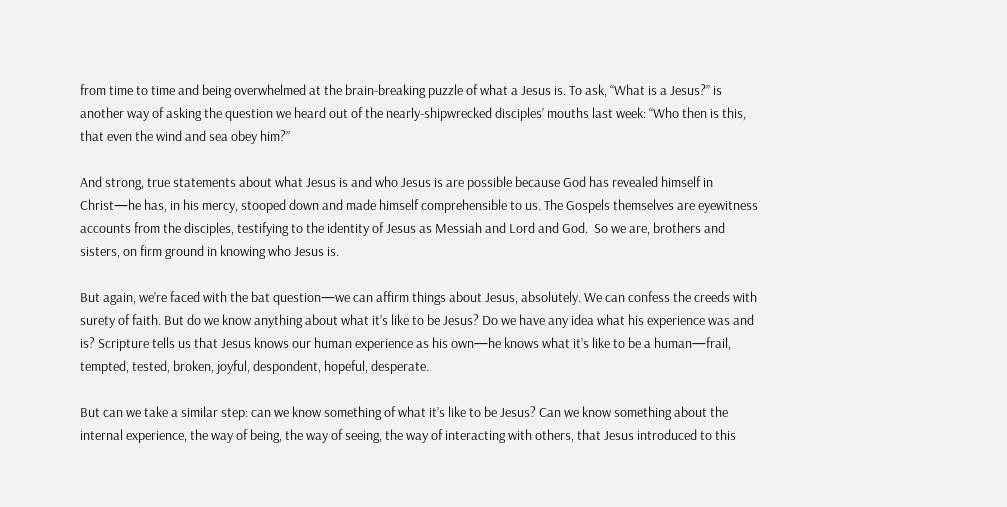from time to time and being overwhelmed at the brain-breaking puzzle of what a Jesus is. To ask, “What is a Jesus?” is another way of asking the question we heard out of the nearly-shipwrecked disciples’ mouths last week: “Who then is this, that even the wind and sea obey him?”

And strong, true statements about what Jesus is and who Jesus is are possible because God has revealed himself in Christ—he has, in his mercy, stooped down and made himself comprehensible to us. The Gospels themselves are eyewitness accounts from the disciples, testifying to the identity of Jesus as Messiah and Lord and God.  So we are, brothers and sisters, on firm ground in knowing who Jesus is.

But again, we’re faced with the bat question—we can affirm things about Jesus, absolutely. We can confess the creeds with surety of faith. But do we know anything about what it’s like to be Jesus? Do we have any idea what his experience was and is? Scripture tells us that Jesus knows our human experience as his own—he knows what it’s like to be a human—frail, tempted, tested, broken, joyful, despondent, hopeful, desperate.

But can we take a similar step: can we know something of what it’s like to be Jesus? Can we know something about the internal experience, the way of being, the way of seeing, the way of interacting with others, that Jesus introduced to this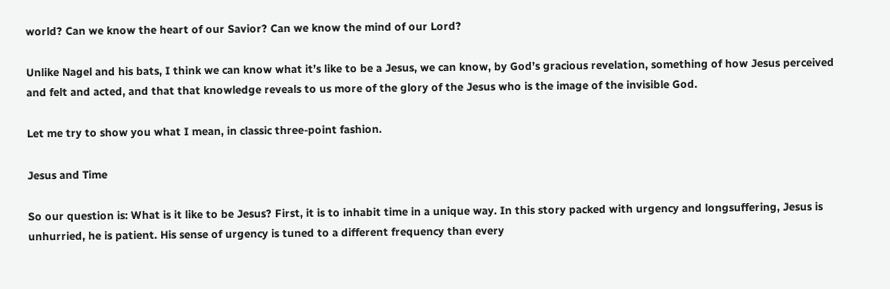world? Can we know the heart of our Savior? Can we know the mind of our Lord?

Unlike Nagel and his bats, I think we can know what it’s like to be a Jesus, we can know, by God’s gracious revelation, something of how Jesus perceived and felt and acted, and that that knowledge reveals to us more of the glory of the Jesus who is the image of the invisible God.

Let me try to show you what I mean, in classic three-point fashion.

Jesus and Time

So our question is: What is it like to be Jesus? First, it is to inhabit time in a unique way. In this story packed with urgency and longsuffering, Jesus is unhurried, he is patient. His sense of urgency is tuned to a different frequency than every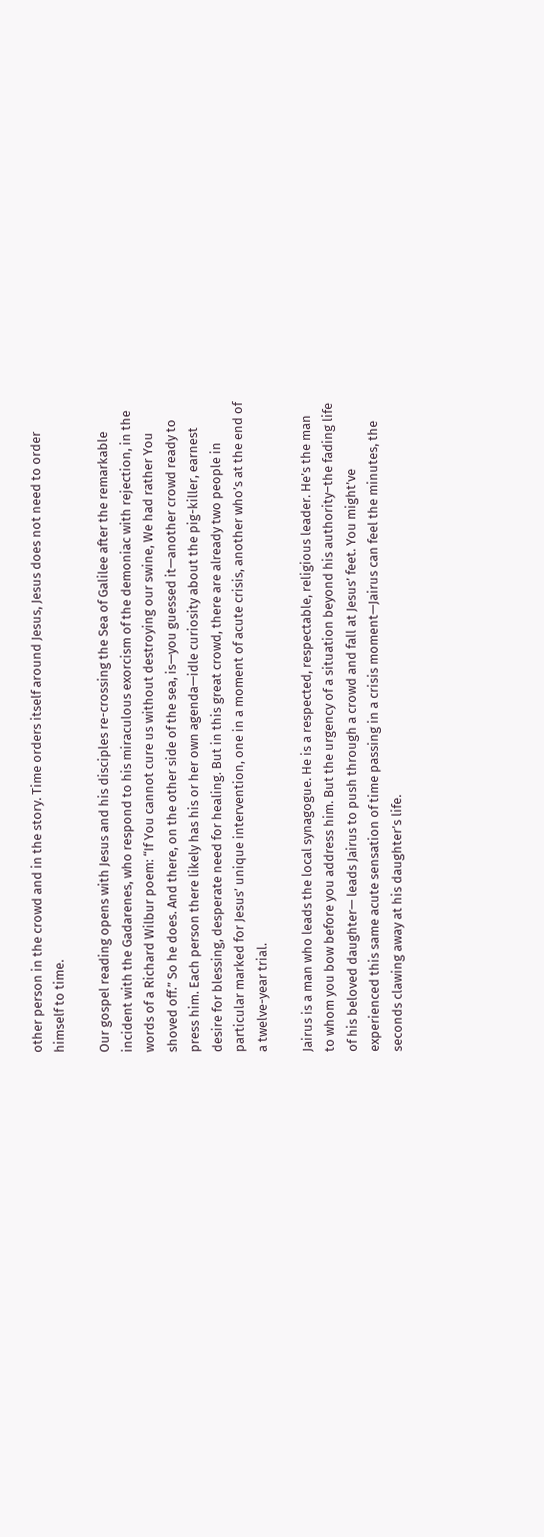other person in the crowd and in the story. Time orders itself around Jesus, Jesus does not need to order himself to time.

Our gospel reading opens with Jesus and his disciples re-crossing the Sea of Galilee after the remarkable incident with the Gadarenes, who respond to his miraculous exorcism of the demoniac with rejection, in the words of a Richard Wilbur poem: “If You cannot cure us without destroying our swine, We had rather You shoved off.” So he does. And there, on the other side of the sea, is—you guessed it—another crowd ready to press him. Each person there likely has his or her own agenda—idle curiosity about the pig-killer, earnest desire for blessing, desperate need for healing. But in this great crowd, there are already two people in particular marked for Jesus’ unique intervention, one in a moment of acute crisis, another who’s at the end of a twelve-year trial.

Jairus is a man who leads the local synagogue. He is a respected, respectable, religious leader. He’s the man to whom you bow before you address him. But the urgency of a situation beyond his authority–the fading life of his beloved daughter— leads Jairus to push through a crowd and fall at Jesus’ feet. You might’ve experienced this same acute sensation of time passing in a crisis moment—Jairus can feel the minutes, the seconds clawing away at his daughter’s life.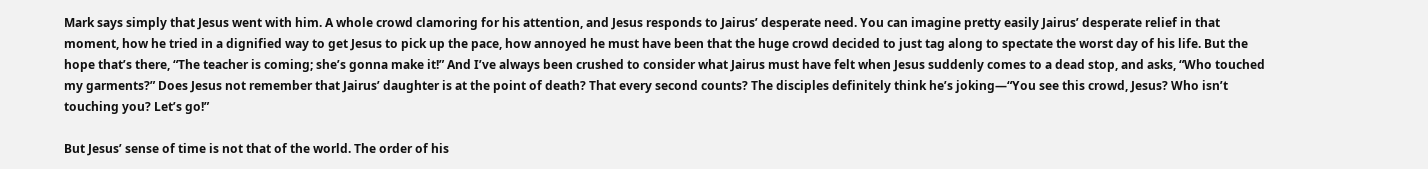Mark says simply that Jesus went with him. A whole crowd clamoring for his attention, and Jesus responds to Jairus’ desperate need. You can imagine pretty easily Jairus’ desperate relief in that moment, how he tried in a dignified way to get Jesus to pick up the pace, how annoyed he must have been that the huge crowd decided to just tag along to spectate the worst day of his life. But the hope that’s there, “The teacher is coming; she’s gonna make it!” And I’ve always been crushed to consider what Jairus must have felt when Jesus suddenly comes to a dead stop, and asks, “Who touched my garments?” Does Jesus not remember that Jairus’ daughter is at the point of death? That every second counts? The disciples definitely think he’s joking—“You see this crowd, Jesus? Who isn’t touching you? Let’s go!”

But Jesus’ sense of time is not that of the world. The order of his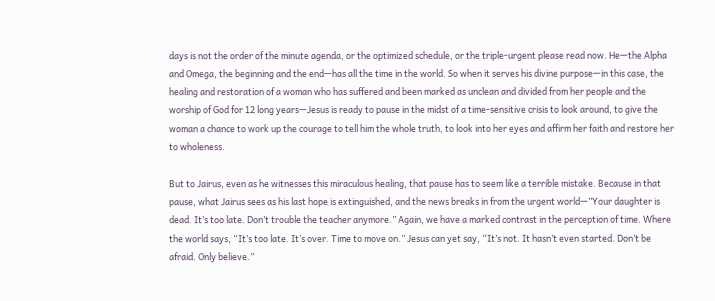days is not the order of the minute agenda, or the optimized schedule, or the triple-urgent please read now. He—the Alpha and Omega, the beginning and the end—has all the time in the world. So when it serves his divine purpose—in this case, the healing and restoration of a woman who has suffered and been marked as unclean and divided from her people and the worship of God for 12 long years—Jesus is ready to pause in the midst of a time-sensitive crisis to look around, to give the woman a chance to work up the courage to tell him the whole truth, to look into her eyes and affirm her faith and restore her to wholeness.

But to Jairus, even as he witnesses this miraculous healing, that pause has to seem like a terrible mistake. Because in that pause, what Jairus sees as his last hope is extinguished, and the news breaks in from the urgent world—”Your daughter is dead. It’s too late. Don’t trouble the teacher anymore.” Again, we have a marked contrast in the perception of time. Where the world says, “It’s too late. It’s over. Time to move on.” Jesus can yet say, “It’s not. It hasn’t even started. Don’t be afraid. Only believe.”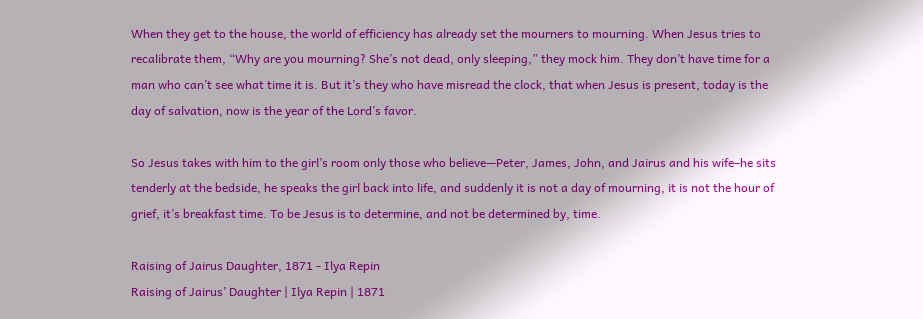When they get to the house, the world of efficiency has already set the mourners to mourning. When Jesus tries to recalibrate them, “Why are you mourning? She’s not dead, only sleeping,” they mock him. They don’t have time for a man who can’t see what time it is. But it’s they who have misread the clock, that when Jesus is present, today is the day of salvation, now is the year of the Lord’s favor.

So Jesus takes with him to the girl’s room only those who believe—Peter, James, John, and Jairus and his wife–he sits tenderly at the bedside, he speaks the girl back into life, and suddenly it is not a day of mourning, it is not the hour of grief, it’s breakfast time. To be Jesus is to determine, and not be determined by, time.

Raising of Jairus Daughter, 1871 - Ilya Repin
Raising of Jairus’ Daughter | Ilya Repin | 1871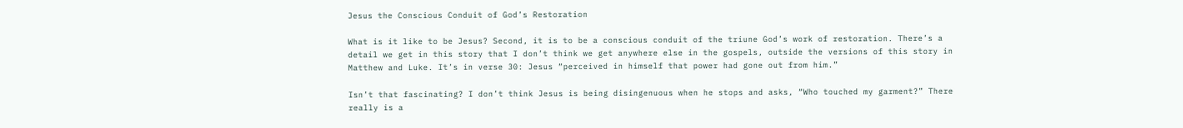Jesus the Conscious Conduit of God’s Restoration

What is it like to be Jesus? Second, it is to be a conscious conduit of the triune God’s work of restoration. There’s a detail we get in this story that I don’t think we get anywhere else in the gospels, outside the versions of this story in Matthew and Luke. It’s in verse 30: Jesus “perceived in himself that power had gone out from him.”

Isn’t that fascinating? I don’t think Jesus is being disingenuous when he stops and asks, “Who touched my garment?” There really is a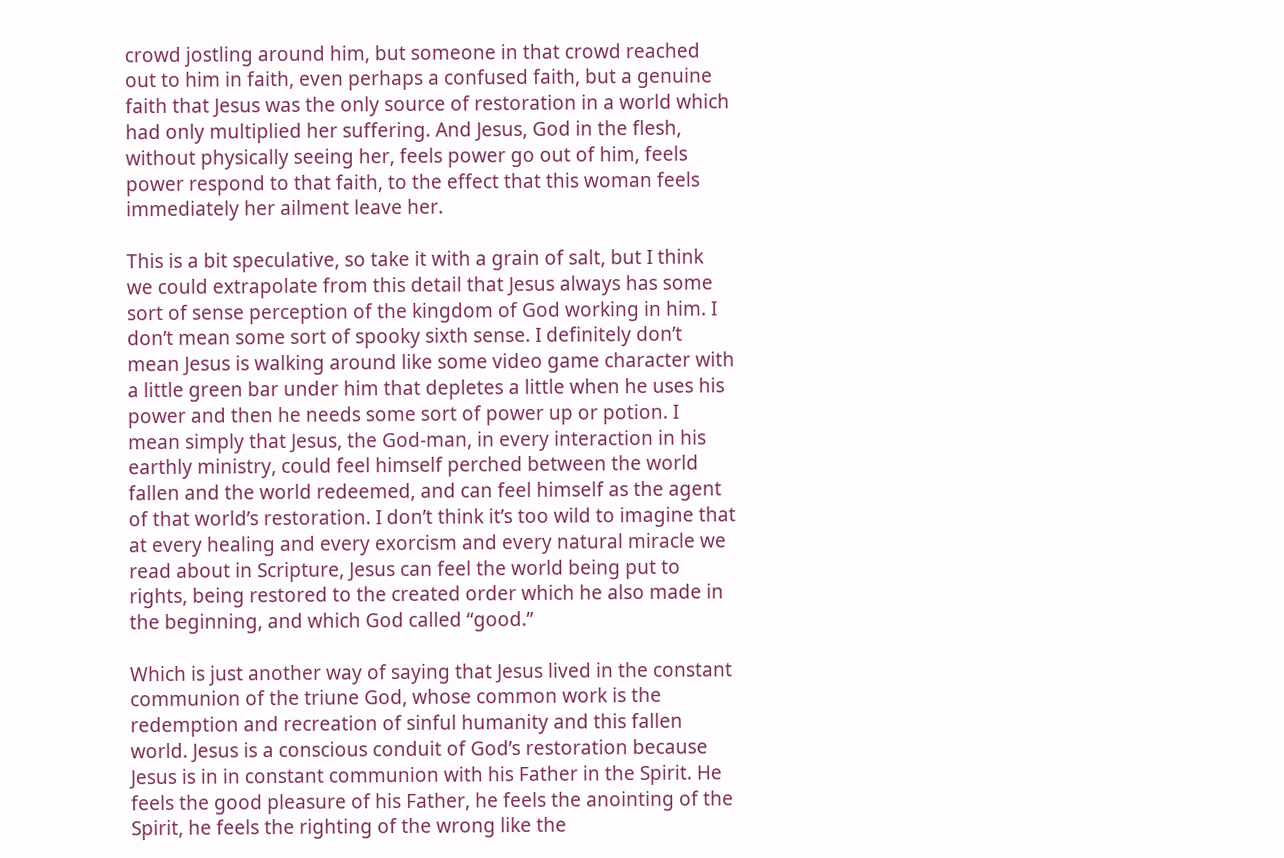crowd jostling around him, but someone in that crowd reached out to him in faith, even perhaps a confused faith, but a genuine faith that Jesus was the only source of restoration in a world which had only multiplied her suffering. And Jesus, God in the flesh, without physically seeing her, feels power go out of him, feels power respond to that faith, to the effect that this woman feels immediately her ailment leave her.

This is a bit speculative, so take it with a grain of salt, but I think we could extrapolate from this detail that Jesus always has some sort of sense perception of the kingdom of God working in him. I don’t mean some sort of spooky sixth sense. I definitely don’t mean Jesus is walking around like some video game character with a little green bar under him that depletes a little when he uses his power and then he needs some sort of power up or potion. I mean simply that Jesus, the God-man, in every interaction in his earthly ministry, could feel himself perched between the world fallen and the world redeemed, and can feel himself as the agent of that world’s restoration. I don’t think it’s too wild to imagine that at every healing and every exorcism and every natural miracle we read about in Scripture, Jesus can feel the world being put to rights, being restored to the created order which he also made in the beginning, and which God called “good.”

Which is just another way of saying that Jesus lived in the constant communion of the triune God, whose common work is the redemption and recreation of sinful humanity and this fallen world. Jesus is a conscious conduit of God’s restoration because Jesus is in in constant communion with his Father in the Spirit. He feels the good pleasure of his Father, he feels the anointing of the Spirit, he feels the righting of the wrong like the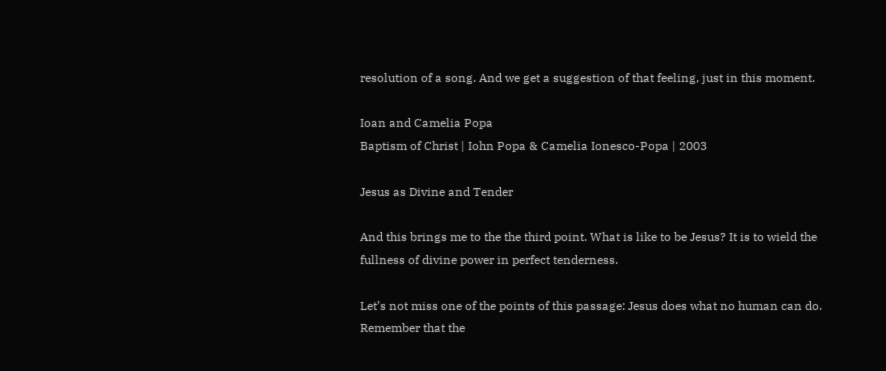resolution of a song. And we get a suggestion of that feeling, just in this moment.

Ioan and Camelia Popa
Baptism of Christ | Iohn Popa & Camelia Ionesco-Popa | 2003

Jesus as Divine and Tender

And this brings me to the the third point. What is like to be Jesus? It is to wield the fullness of divine power in perfect tenderness.

Let’s not miss one of the points of this passage: Jesus does what no human can do. Remember that the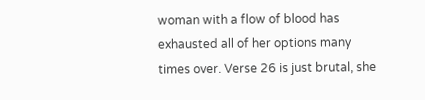woman with a flow of blood has exhausted all of her options many times over. Verse 26 is just brutal, she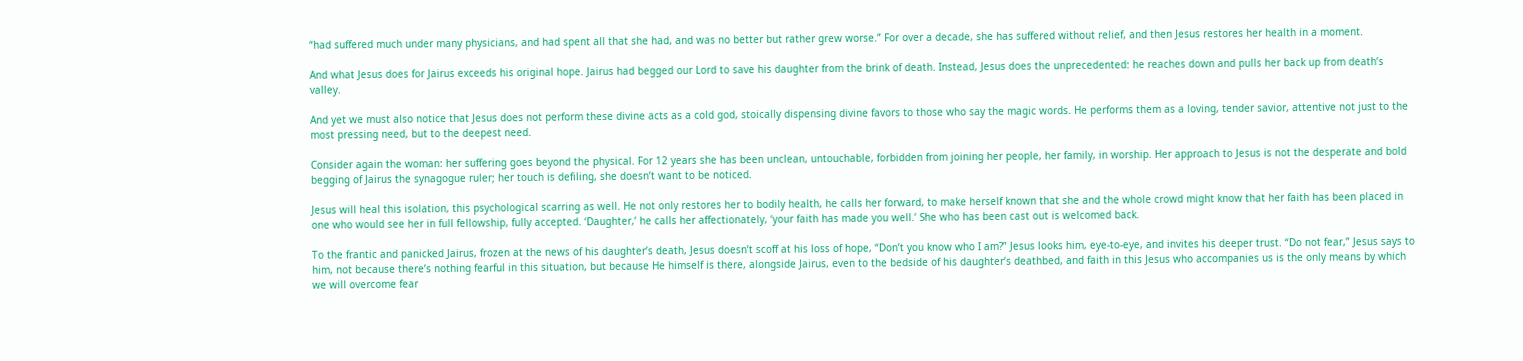“had suffered much under many physicians, and had spent all that she had, and was no better but rather grew worse.” For over a decade, she has suffered without relief, and then Jesus restores her health in a moment.

And what Jesus does for Jairus exceeds his original hope. Jairus had begged our Lord to save his daughter from the brink of death. Instead, Jesus does the unprecedented: he reaches down and pulls her back up from death’s valley.

And yet we must also notice that Jesus does not perform these divine acts as a cold god, stoically dispensing divine favors to those who say the magic words. He performs them as a loving, tender savior, attentive not just to the most pressing need, but to the deepest need.

Consider again the woman: her suffering goes beyond the physical. For 12 years she has been unclean, untouchable, forbidden from joining her people, her family, in worship. Her approach to Jesus is not the desperate and bold begging of Jairus the synagogue ruler; her touch is defiling, she doesn’t want to be noticed.

Jesus will heal this isolation, this psychological scarring as well. He not only restores her to bodily health, he calls her forward, to make herself known that she and the whole crowd might know that her faith has been placed in one who would see her in full fellowship, fully accepted. ‘Daughter,’ he calls her affectionately, ‘your faith has made you well.’ She who has been cast out is welcomed back.

To the frantic and panicked Jairus, frozen at the news of his daughter’s death, Jesus doesn’t scoff at his loss of hope, “Don’t you know who I am?” Jesus looks him, eye-to-eye, and invites his deeper trust. “Do not fear,” Jesus says to him, not because there’s nothing fearful in this situation, but because He himself is there, alongside Jairus, even to the bedside of his daughter’s deathbed, and faith in this Jesus who accompanies us is the only means by which we will overcome fear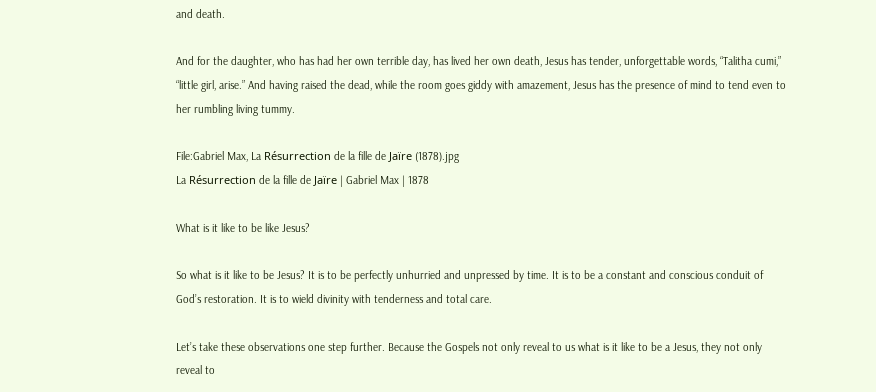and death.

And for the daughter, who has had her own terrible day, has lived her own death, Jesus has tender, unforgettable words, “Talitha cumi,” “little girl, arise.” And having raised the dead, while the room goes giddy with amazement, Jesus has the presence of mind to tend even to her rumbling living tummy.

File:Gabriel Max, La Résurrection de la fille de Jaïre (1878).jpg
La Résurrection de la fille de Jaïre | Gabriel Max | 1878

What is it like to be like Jesus?

So what is it like to be Jesus? It is to be perfectly unhurried and unpressed by time. It is to be a constant and conscious conduit of God’s restoration. It is to wield divinity with tenderness and total care.

Let’s take these observations one step further. Because the Gospels not only reveal to us what is it like to be a Jesus, they not only reveal to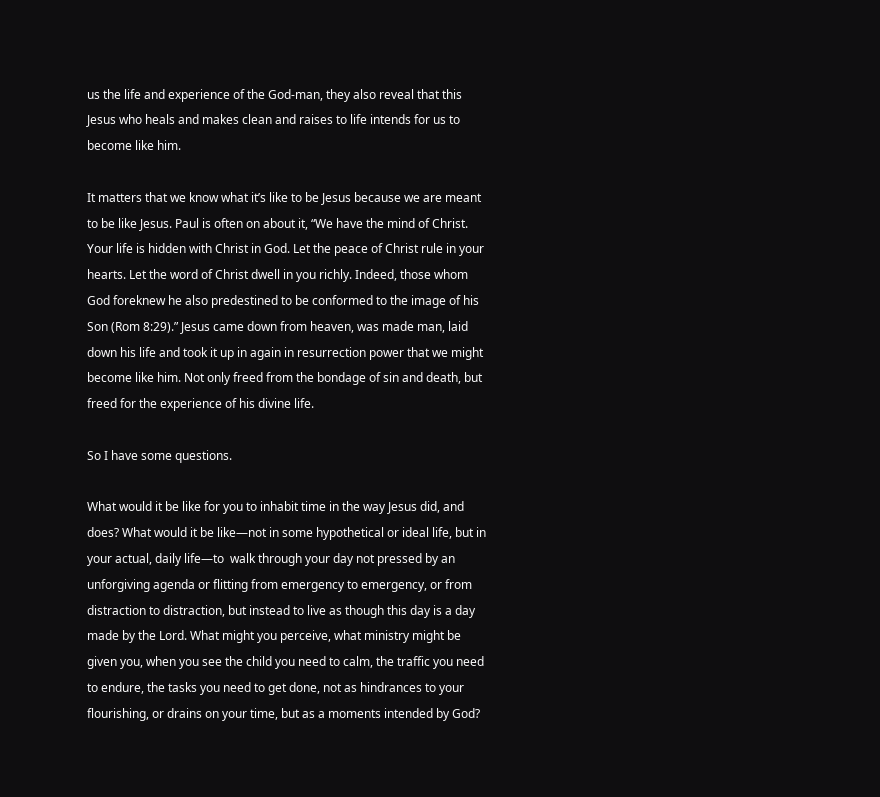us the life and experience of the God-man, they also reveal that this Jesus who heals and makes clean and raises to life intends for us to become like him.

It matters that we know what it’s like to be Jesus because we are meant to be like Jesus. Paul is often on about it, “We have the mind of Christ. Your life is hidden with Christ in God. Let the peace of Christ rule in your hearts. Let the word of Christ dwell in you richly. Indeed, those whom God foreknew he also predestined to be conformed to the image of his Son (Rom 8:29).” Jesus came down from heaven, was made man, laid down his life and took it up in again in resurrection power that we might become like him. Not only freed from the bondage of sin and death, but freed for the experience of his divine life.

So I have some questions.

What would it be like for you to inhabit time in the way Jesus did, and does? What would it be like—not in some hypothetical or ideal life, but in your actual, daily life—to  walk through your day not pressed by an unforgiving agenda or flitting from emergency to emergency, or from distraction to distraction, but instead to live as though this day is a day made by the Lord. What might you perceive, what ministry might be given you, when you see the child you need to calm, the traffic you need to endure, the tasks you need to get done, not as hindrances to your flourishing, or drains on your time, but as a moments intended by God?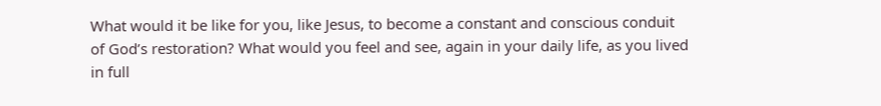What would it be like for you, like Jesus, to become a constant and conscious conduit of God’s restoration? What would you feel and see, again in your daily life, as you lived in full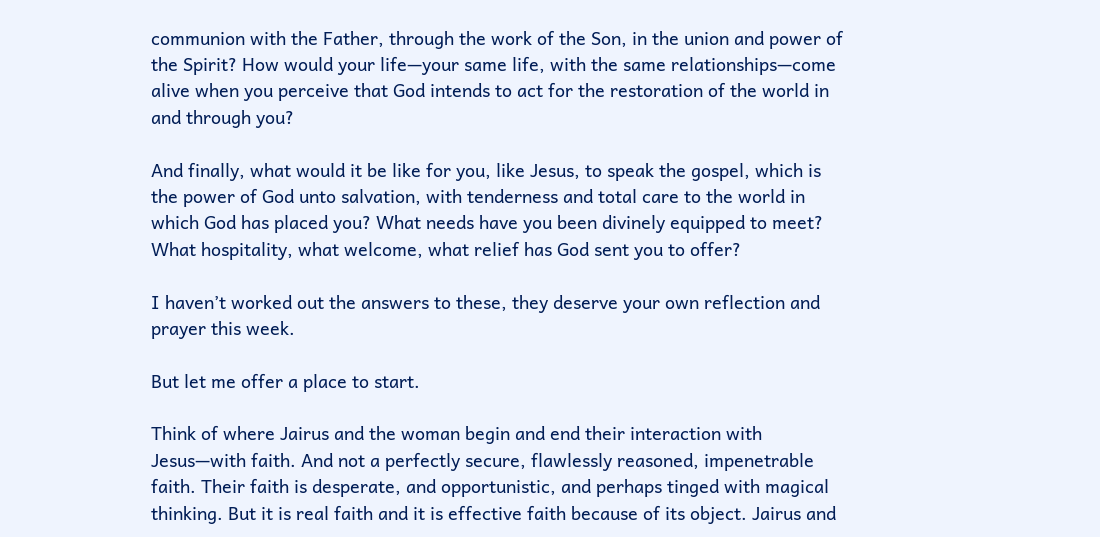communion with the Father, through the work of the Son, in the union and power of the Spirit? How would your life—your same life, with the same relationships—come alive when you perceive that God intends to act for the restoration of the world in and through you?

And finally, what would it be like for you, like Jesus, to speak the gospel, which is the power of God unto salvation, with tenderness and total care to the world in which God has placed you? What needs have you been divinely equipped to meet? What hospitality, what welcome, what relief has God sent you to offer?

I haven’t worked out the answers to these, they deserve your own reflection and prayer this week.

But let me offer a place to start.

Think of where Jairus and the woman begin and end their interaction with Jesus—with faith. And not a perfectly secure, flawlessly reasoned, impenetrable faith. Their faith is desperate, and opportunistic, and perhaps tinged with magical thinking. But it is real faith and it is effective faith because of its object. Jairus and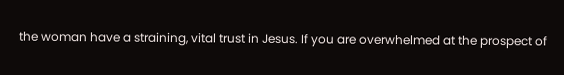the woman have a straining, vital trust in Jesus. If you are overwhelmed at the prospect of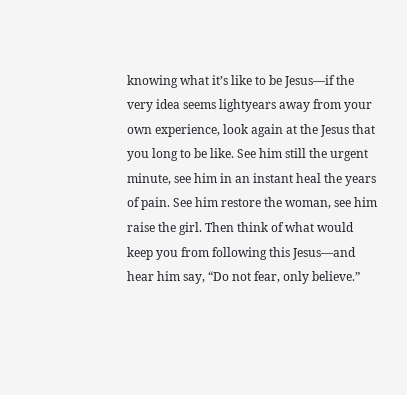knowing what it’s like to be Jesus—if the very idea seems lightyears away from your own experience, look again at the Jesus that you long to be like. See him still the urgent minute, see him in an instant heal the years of pain. See him restore the woman, see him raise the girl. Then think of what would keep you from following this Jesus—and hear him say, “Do not fear, only believe.”